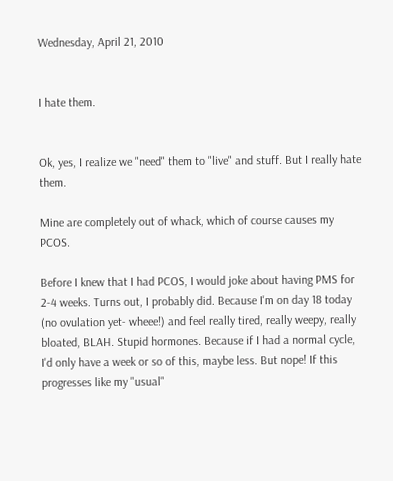Wednesday, April 21, 2010


I hate them.


Ok, yes, I realize we "need" them to "live" and stuff. But I really hate them.

Mine are completely out of whack, which of course causes my PCOS.

Before I knew that I had PCOS, I would joke about having PMS for 2-4 weeks. Turns out, I probably did. Because I'm on day 18 today (no ovulation yet- wheee!) and feel really tired, really weepy, really bloated, BLAH. Stupid hormones. Because if I had a normal cycle, I'd only have a week or so of this, maybe less. But nope! If this progresses like my "usual"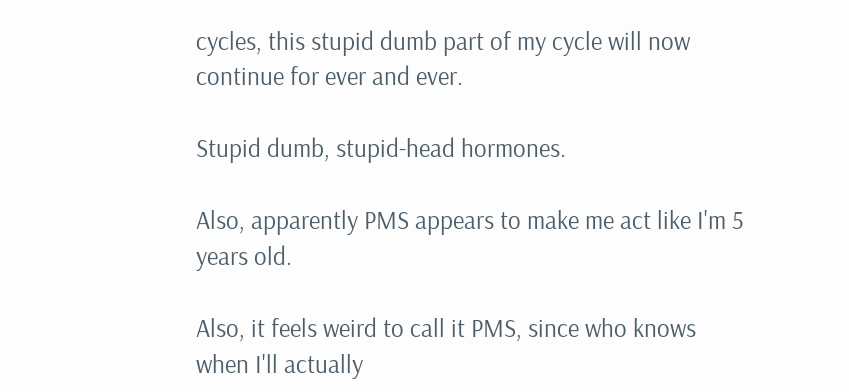cycles, this stupid dumb part of my cycle will now continue for ever and ever.

Stupid dumb, stupid-head hormones.

Also, apparently PMS appears to make me act like I'm 5 years old.

Also, it feels weird to call it PMS, since who knows when I'll actually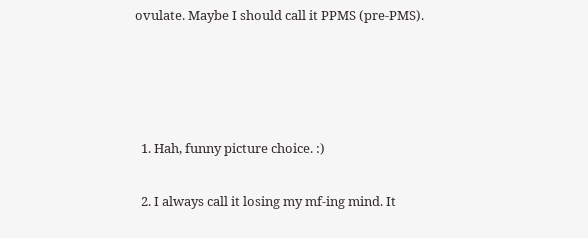ovulate. Maybe I should call it PPMS (pre-PMS).




  1. Hah, funny picture choice. :)

  2. I always call it losing my mf-ing mind. It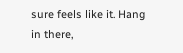sure feels like it. Hang in there,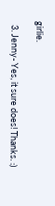girlie.

  3. Jenny- Yes, it sure does! Thanks. :)